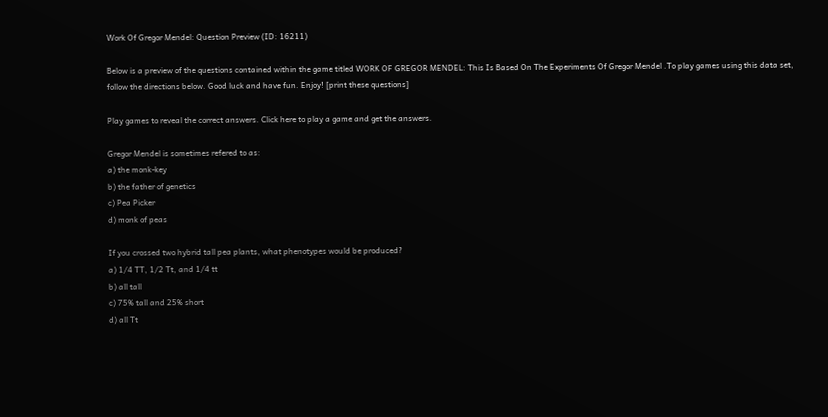Work Of Gregor Mendel: Question Preview (ID: 16211)

Below is a preview of the questions contained within the game titled WORK OF GREGOR MENDEL: This Is Based On The Experiments Of Gregor Mendel .To play games using this data set, follow the directions below. Good luck and have fun. Enjoy! [print these questions]

Play games to reveal the correct answers. Click here to play a game and get the answers.

Gregor Mendel is sometimes refered to as:
a) the monk-key
b) the father of genetics
c) Pea Picker
d) monk of peas

If you crossed two hybrid tall pea plants, what phenotypes would be produced?
a) 1/4 TT, 1/2 Tt, and 1/4 tt
b) all tall
c) 75% tall and 25% short
d) all Tt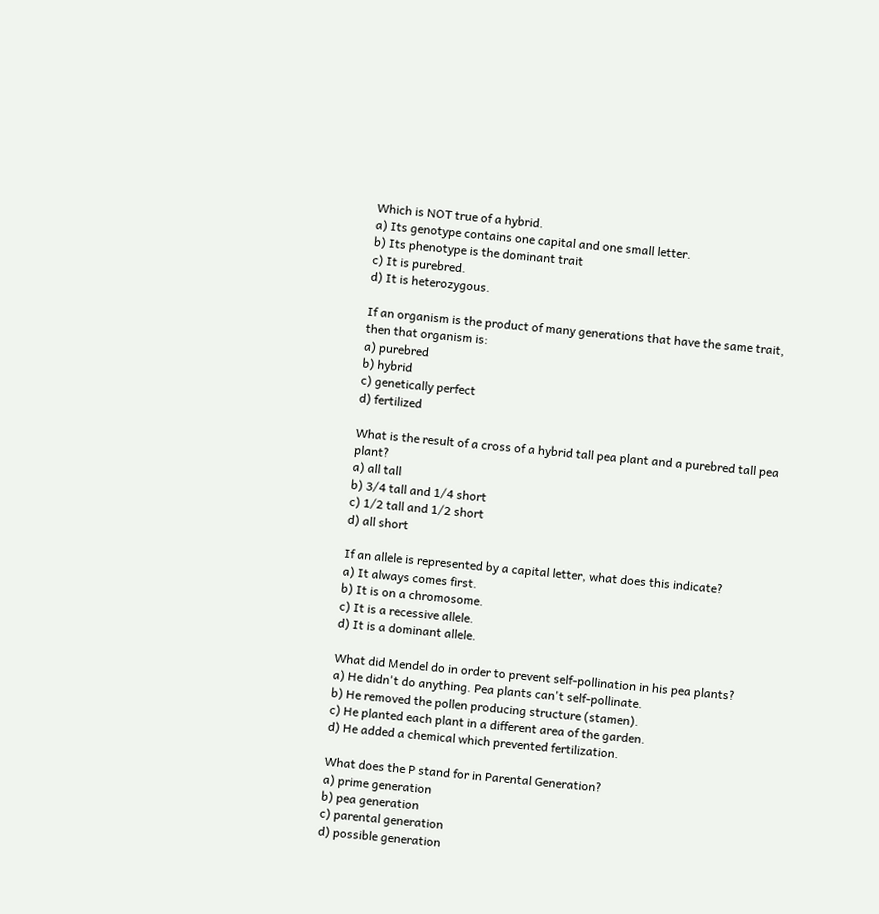Which is NOT true of a hybrid.
a) Its genotype contains one capital and one small letter.
b) Its phenotype is the dominant trait
c) It is purebred.
d) It is heterozygous.

If an organism is the product of many generations that have the same trait, then that organism is:
a) purebred
b) hybrid
c) genetically perfect
d) fertilized

What is the result of a cross of a hybrid tall pea plant and a purebred tall pea plant?
a) all tall
b) 3/4 tall and 1/4 short
c) 1/2 tall and 1/2 short
d) all short

If an allele is represented by a capital letter, what does this indicate?
a) It always comes first.
b) It is on a chromosome.
c) It is a recessive allele.
d) It is a dominant allele.

What did Mendel do in order to prevent self-pollination in his pea plants?
a) He didn't do anything. Pea plants can't self-pollinate.
b) He removed the pollen producing structure (stamen).
c) He planted each plant in a different area of the garden.
d) He added a chemical which prevented fertilization.

What does the P stand for in Parental Generation?
a) prime generation
b) pea generation
c) parental generation
d) possible generation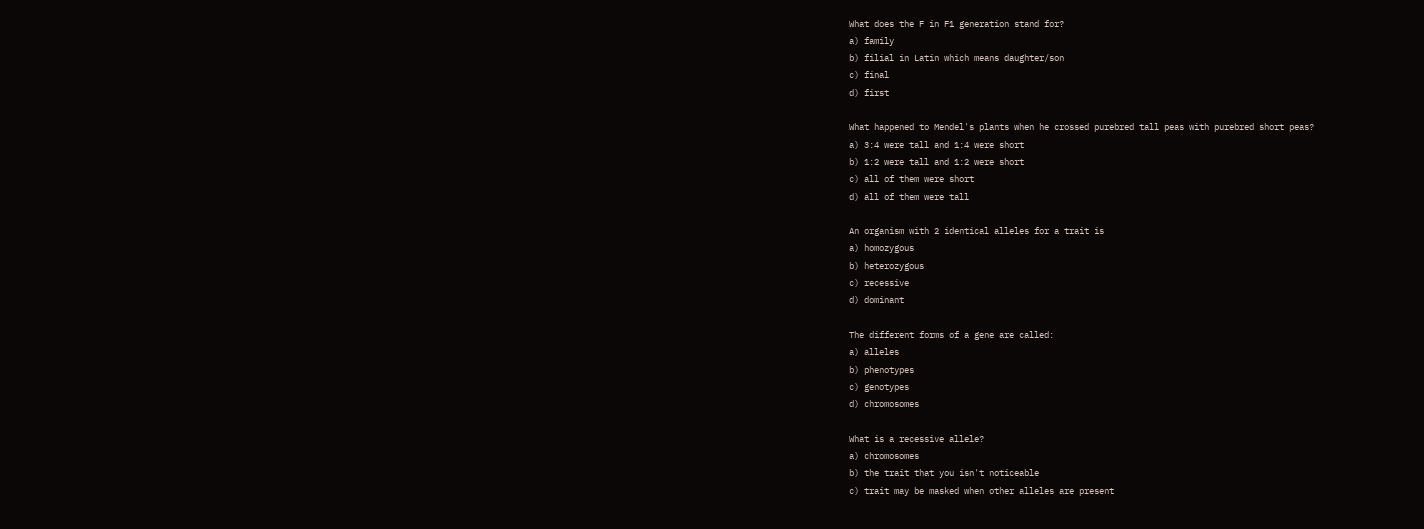What does the F in F1 generation stand for?
a) family
b) filial in Latin which means daughter/son
c) final
d) first

What happened to Mendel's plants when he crossed purebred tall peas with purebred short peas?
a) 3:4 were tall and 1:4 were short
b) 1:2 were tall and 1:2 were short
c) all of them were short
d) all of them were tall

An organism with 2 identical alleles for a trait is
a) homozygous
b) heterozygous
c) recessive
d) dominant

The different forms of a gene are called:
a) alleles
b) phenotypes
c) genotypes
d) chromosomes

What is a recessive allele?
a) chromosomes
b) the trait that you isn't noticeable
c) trait may be masked when other alleles are present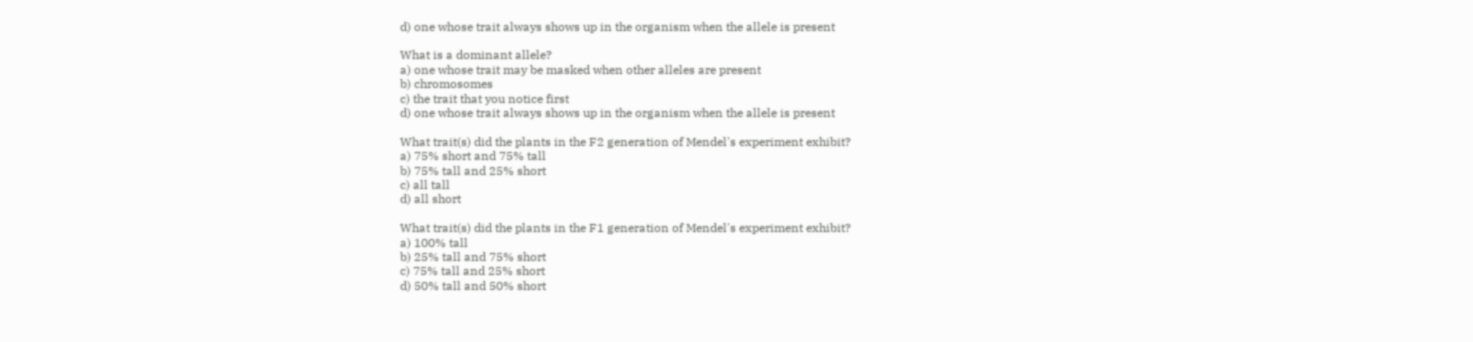d) one whose trait always shows up in the organism when the allele is present

What is a dominant allele?
a) one whose trait may be masked when other alleles are present
b) chromosomes
c) the trait that you notice first
d) one whose trait always shows up in the organism when the allele is present

What trait(s) did the plants in the F2 generation of Mendel's experiment exhibit?
a) 75% short and 75% tall
b) 75% tall and 25% short
c) all tall
d) all short

What trait(s) did the plants in the F1 generation of Mendel's experiment exhibit?
a) 100% tall
b) 25% tall and 75% short
c) 75% tall and 25% short
d) 50% tall and 50% short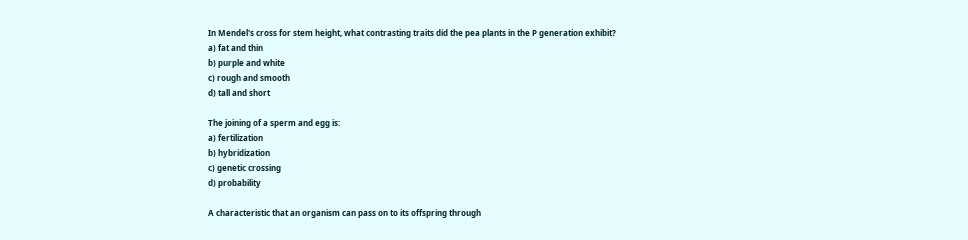In Mendel's cross for stem height, what contrasting traits did the pea plants in the P generation exhibit?
a) fat and thin
b) purple and white
c) rough and smooth
d) tall and short

The joining of a sperm and egg is:
a) fertilization
b) hybridization
c) genetic crossing
d) probability

A characteristic that an organism can pass on to its offspring through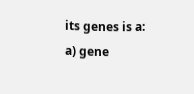its genes is a:
a) gene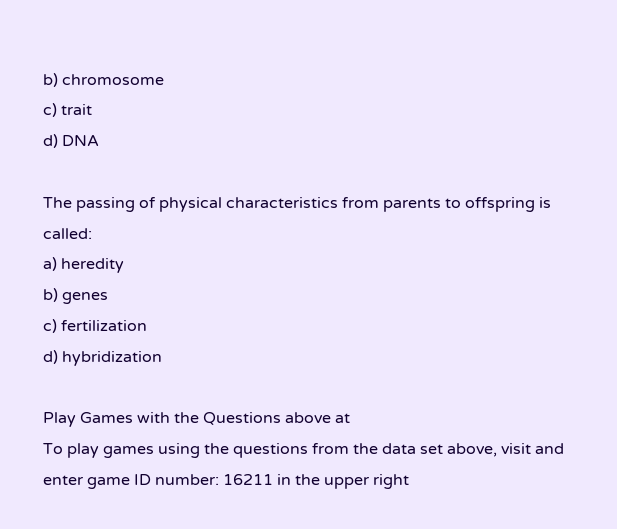b) chromosome
c) trait
d) DNA

The passing of physical characteristics from parents to offspring is called:
a) heredity
b) genes
c) fertilization
d) hybridization

Play Games with the Questions above at
To play games using the questions from the data set above, visit and enter game ID number: 16211 in the upper right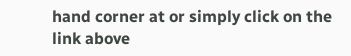hand corner at or simply click on the link above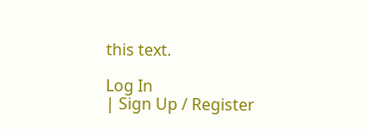this text.

Log In
| Sign Up / Register